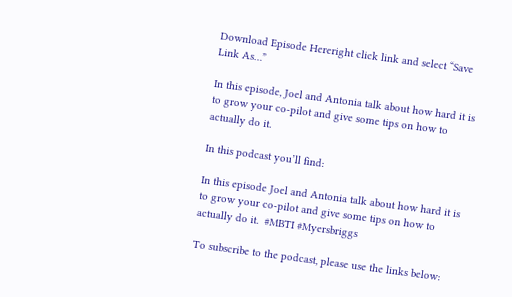Download Episode Hereright click link and select “Save Link As…”

In this episode, Joel and Antonia talk about how hard it is to grow your co-pilot and give some tips on how to actually do it.

In this podcast you’ll find:

In this episode Joel and Antonia talk about how hard it is to grow your co-pilot and give some tips on how to actually do it.  #MBTI #Myersbriggs

To subscribe to the podcast, please use the links below: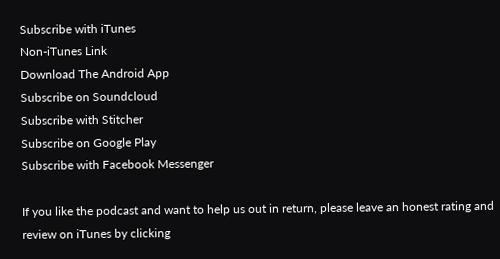Subscribe with iTunes
Non-iTunes Link
Download The Android App
Subscribe on Soundcloud
Subscribe with Stitcher
Subscribe on Google Play
Subscribe with Facebook Messenger

If you like the podcast and want to help us out in return, please leave an honest rating and review on iTunes by clicking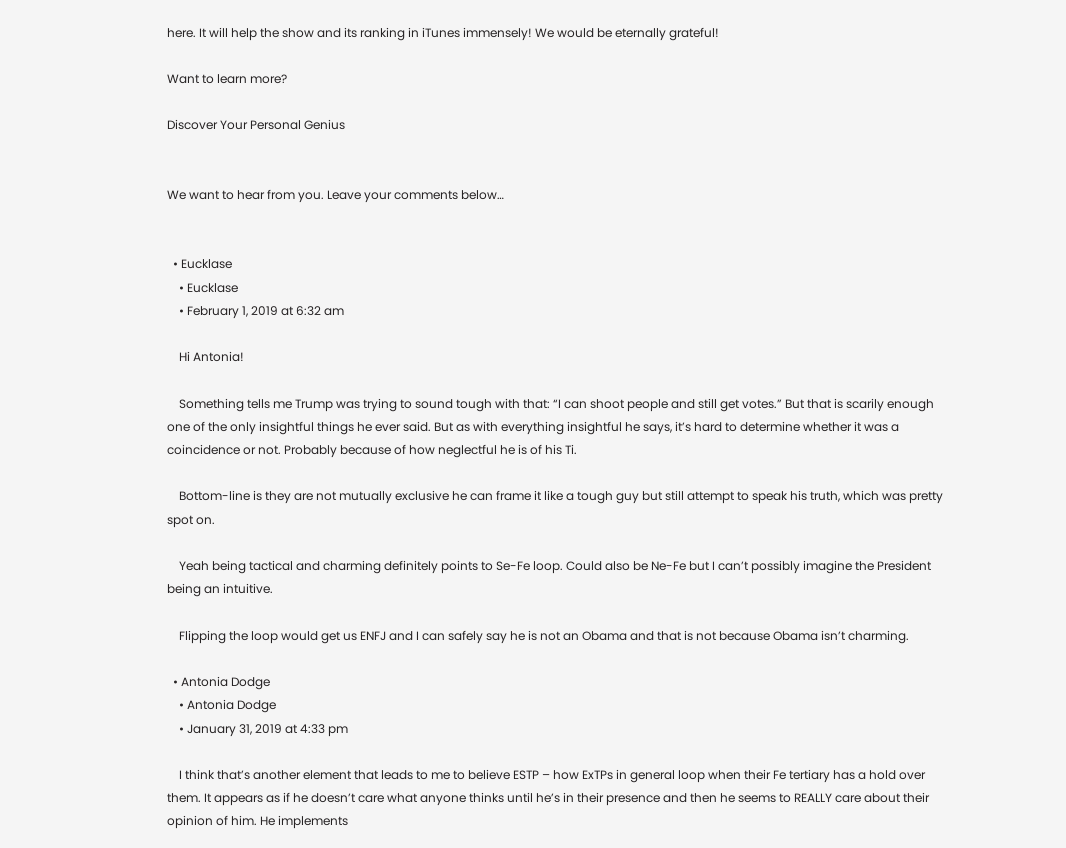here. It will help the show and its ranking in iTunes immensely! We would be eternally grateful!

Want to learn more?

Discover Your Personal Genius


We want to hear from you. Leave your comments below…


  • Eucklase
    • Eucklase
    • February 1, 2019 at 6:32 am

    Hi Antonia!

    Something tells me Trump was trying to sound tough with that: “I can shoot people and still get votes.” But that is scarily enough one of the only insightful things he ever said. But as with everything insightful he says, it’s hard to determine whether it was a coincidence or not. Probably because of how neglectful he is of his Ti.

    Bottom-line is they are not mutually exclusive he can frame it like a tough guy but still attempt to speak his truth, which was pretty spot on.

    Yeah being tactical and charming definitely points to Se-Fe loop. Could also be Ne-Fe but I can’t possibly imagine the President being an intuitive.

    Flipping the loop would get us ENFJ and I can safely say he is not an Obama and that is not because Obama isn’t charming.

  • Antonia Dodge
    • Antonia Dodge
    • January 31, 2019 at 4:33 pm

    I think that’s another element that leads to me to believe ESTP – how ExTPs in general loop when their Fe tertiary has a hold over them. It appears as if he doesn’t care what anyone thinks until he’s in their presence and then he seems to REALLY care about their opinion of him. He implements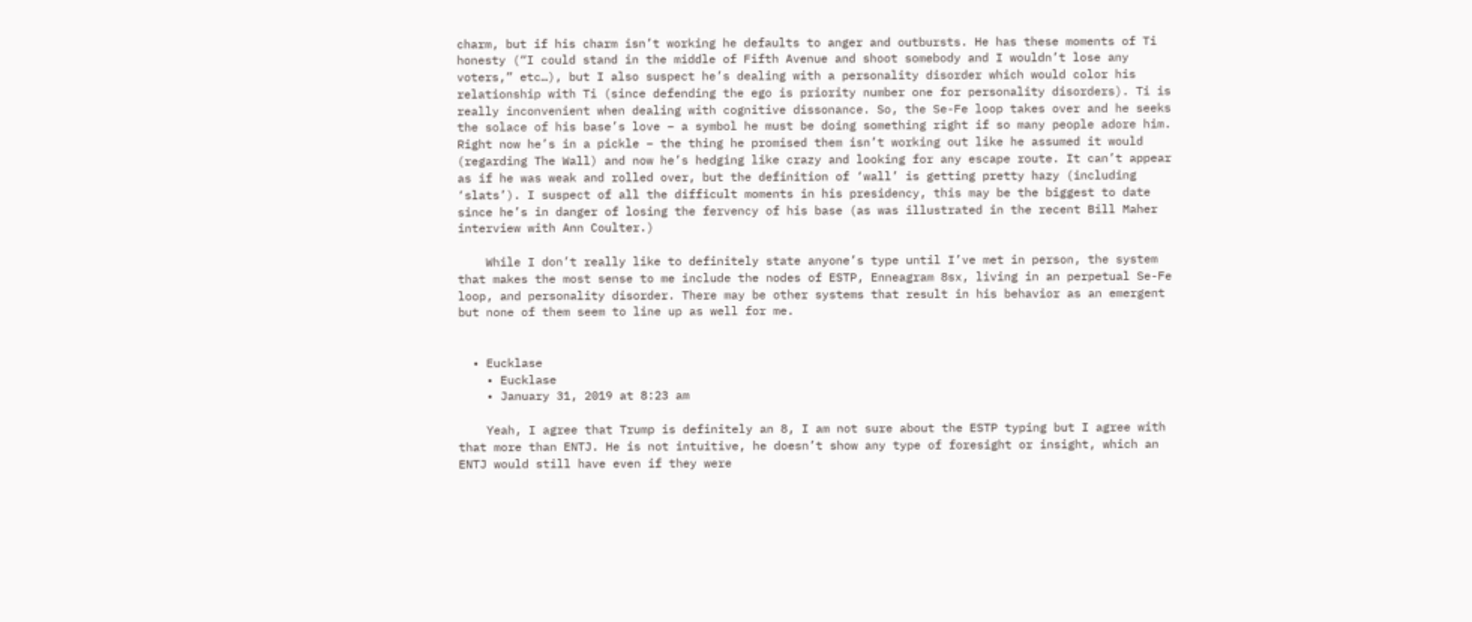charm, but if his charm isn’t working he defaults to anger and outbursts. He has these moments of Ti honesty (“I could stand in the middle of Fifth Avenue and shoot somebody and I wouldn’t lose any voters,” etc…), but I also suspect he’s dealing with a personality disorder which would color his relationship with Ti (since defending the ego is priority number one for personality disorders). Ti is really inconvenient when dealing with cognitive dissonance. So, the Se-Fe loop takes over and he seeks the solace of his base’s love – a symbol he must be doing something right if so many people adore him. Right now he’s in a pickle – the thing he promised them isn’t working out like he assumed it would (regarding The Wall) and now he’s hedging like crazy and looking for any escape route. It can’t appear as if he was weak and rolled over, but the definition of ‘wall’ is getting pretty hazy (including ‘slats’). I suspect of all the difficult moments in his presidency, this may be the biggest to date since he’s in danger of losing the fervency of his base (as was illustrated in the recent Bill Maher interview with Ann Coulter.)

    While I don’t really like to definitely state anyone’s type until I’ve met in person, the system that makes the most sense to me include the nodes of ESTP, Enneagram 8sx, living in an perpetual Se-Fe loop, and personality disorder. There may be other systems that result in his behavior as an emergent but none of them seem to line up as well for me.


  • Eucklase
    • Eucklase
    • January 31, 2019 at 8:23 am

    Yeah, I agree that Trump is definitely an 8, I am not sure about the ESTP typing but I agree with that more than ENTJ. He is not intuitive, he doesn’t show any type of foresight or insight, which an ENTJ would still have even if they were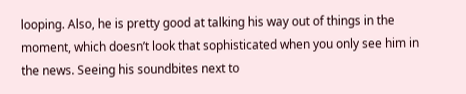looping. Also, he is pretty good at talking his way out of things in the moment, which doesn’t look that sophisticated when you only see him in the news. Seeing his soundbites next to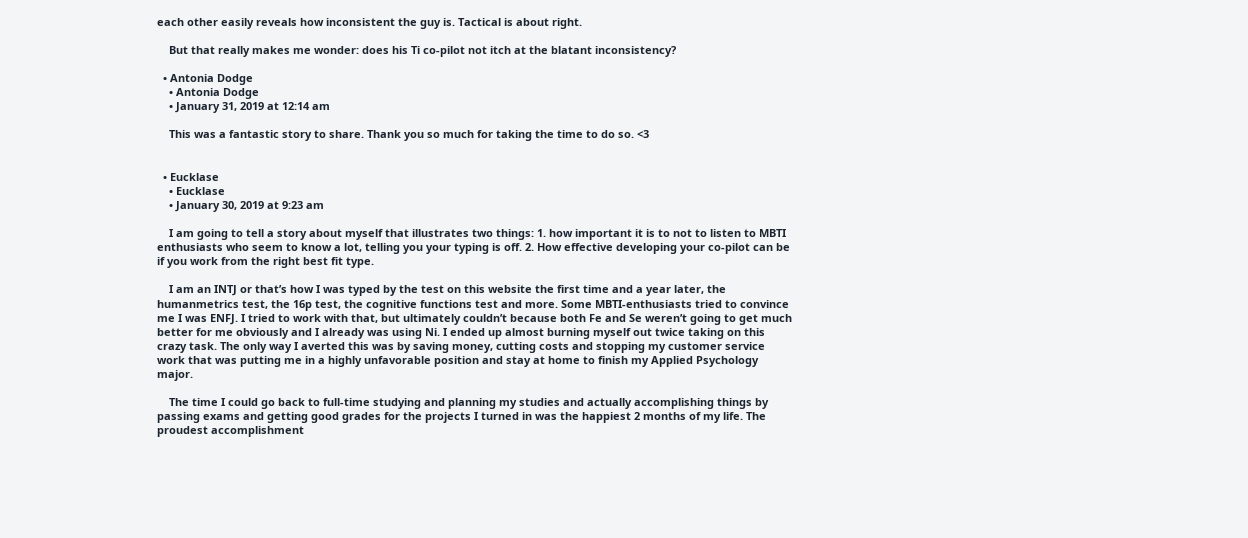each other easily reveals how inconsistent the guy is. Tactical is about right.

    But that really makes me wonder: does his Ti co-pilot not itch at the blatant inconsistency?

  • Antonia Dodge
    • Antonia Dodge
    • January 31, 2019 at 12:14 am

    This was a fantastic story to share. Thank you so much for taking the time to do so. <3


  • Eucklase
    • Eucklase
    • January 30, 2019 at 9:23 am

    I am going to tell a story about myself that illustrates two things: 1. how important it is to not to listen to MBTI enthusiasts who seem to know a lot, telling you your typing is off. 2. How effective developing your co-pilot can be if you work from the right best fit type.

    I am an INTJ or that’s how I was typed by the test on this website the first time and a year later, the humanmetrics test, the 16p test, the cognitive functions test and more. Some MBTI-enthusiasts tried to convince me I was ENFJ. I tried to work with that, but ultimately couldn’t because both Fe and Se weren’t going to get much better for me obviously and I already was using Ni. I ended up almost burning myself out twice taking on this crazy task. The only way I averted this was by saving money, cutting costs and stopping my customer service work that was putting me in a highly unfavorable position and stay at home to finish my Applied Psychology major.

    The time I could go back to full-time studying and planning my studies and actually accomplishing things by passing exams and getting good grades for the projects I turned in was the happiest 2 months of my life. The proudest accomplishment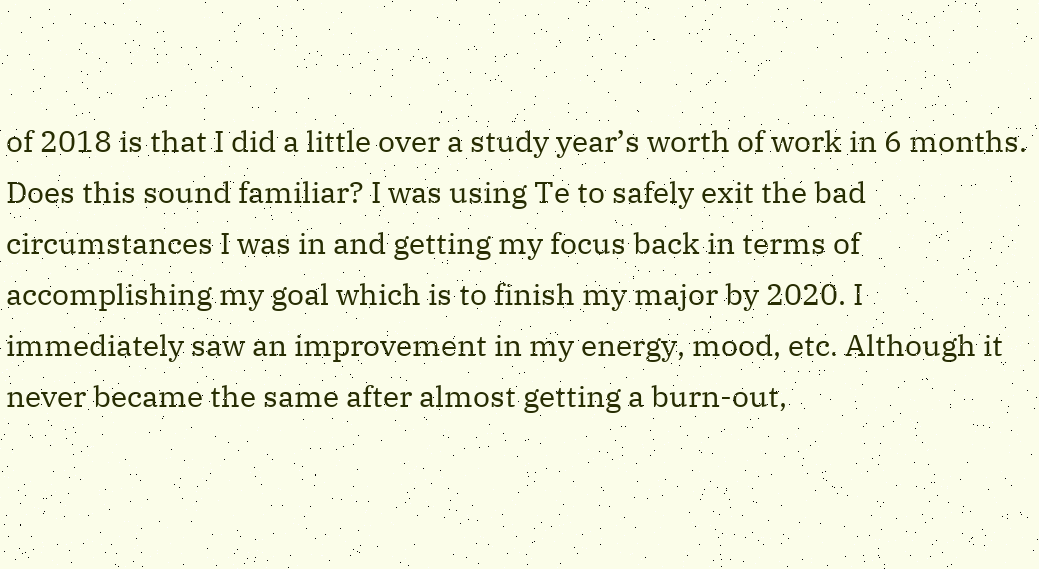of 2018 is that I did a little over a study year’s worth of work in 6 months. Does this sound familiar? I was using Te to safely exit the bad circumstances I was in and getting my focus back in terms of accomplishing my goal which is to finish my major by 2020. I immediately saw an improvement in my energy, mood, etc. Although it never became the same after almost getting a burn-out,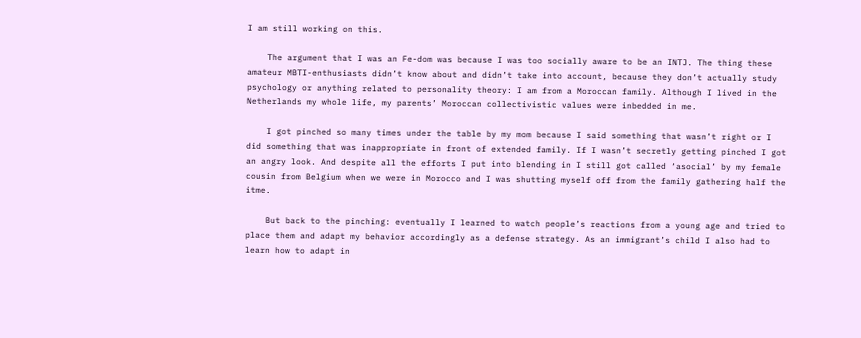I am still working on this.

    The argument that I was an Fe-dom was because I was too socially aware to be an INTJ. The thing these amateur MBTI-enthusiasts didn’t know about and didn’t take into account, because they don’t actually study psychology or anything related to personality theory: I am from a Moroccan family. Although I lived in the Netherlands my whole life, my parents’ Moroccan collectivistic values were inbedded in me.

    I got pinched so many times under the table by my mom because I said something that wasn’t right or I did something that was inappropriate in front of extended family. If I wasn’t secretly getting pinched I got an angry look. And despite all the efforts I put into blending in I still got called ‘asocial’ by my female cousin from Belgium when we were in Morocco and I was shutting myself off from the family gathering half the itme.

    But back to the pinching: eventually I learned to watch people’s reactions from a young age and tried to place them and adapt my behavior accordingly as a defense strategy. As an immigrant’s child I also had to learn how to adapt in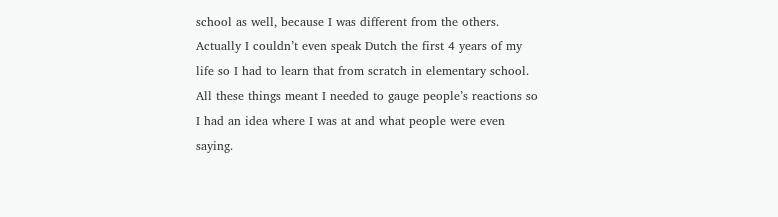school as well, because I was different from the others. Actually I couldn’t even speak Dutch the first 4 years of my life so I had to learn that from scratch in elementary school. All these things meant I needed to gauge people’s reactions so I had an idea where I was at and what people were even saying.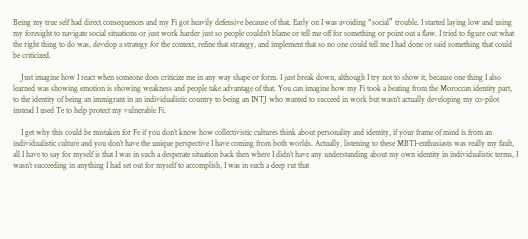Being my true self had direct consequences and my Fi got heavily defensive because of that. Early on I was avoiding “social” trouble. I started laying low and using my foresight to navigate social situations or just work harder just so people couldn’t blame or tell me off for something or point out a flaw. I tried to figure out what the right thing to do was, develop a strategy for the context, refine that strategy, and implement that so no one could tell me I had done or said something that could be criticized.

    Just imagine how I react when someone does criticize me in any way shape or form. I just break down, although I try not to show it, because one thing I also learned was showing emotion is showing weakness and people take advantage of that. You can imagine how my Fi took a beating from the Moroccan identity part, to the identity of being an immigrant in an individualistic country to being an INTJ who wanted to succeed in work but wasn’t actually developing my co-pilot instead I used Te to help protect my vulnerable Fi.

    I get why this could be mistaken for Fe if you don’t know how collectivistic cultures think about personality and identity, if your frame of mind is from an individualistic culture and you don’t have the unique perspective I have coming from both worlds. Actually, listening to these MBTI-enthusiasts was really my fault, all I have to say for myself is that I was in such a desperate situation back then where I didn’t have any understanding about my own identity in individualistic terms, I wasn’t succeeding in anything I had set out for myself to accomplish, I was in such a deep rut that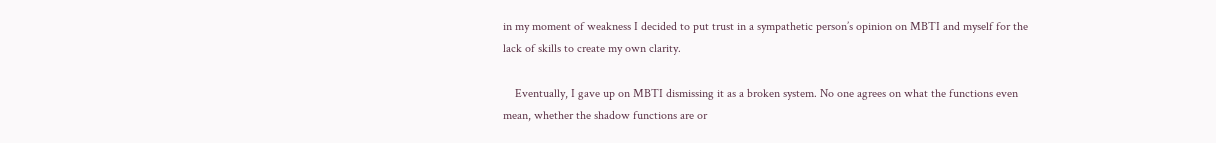in my moment of weakness I decided to put trust in a sympathetic person’s opinion on MBTI and myself for the lack of skills to create my own clarity.

    Eventually, I gave up on MBTI dismissing it as a broken system. No one agrees on what the functions even mean, whether the shadow functions are or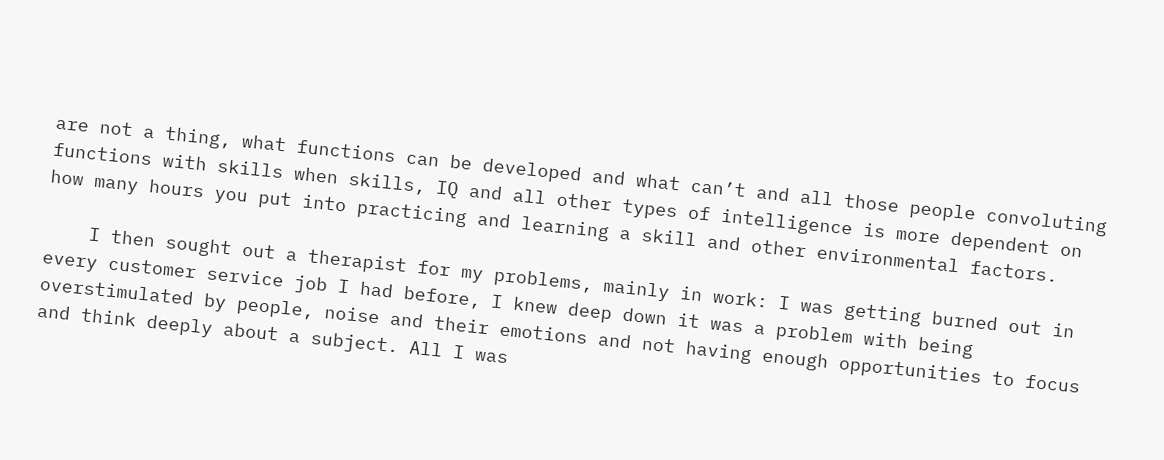are not a thing, what functions can be developed and what can’t and all those people convoluting functions with skills when skills, IQ and all other types of intelligence is more dependent on how many hours you put into practicing and learning a skill and other environmental factors.

    I then sought out a therapist for my problems, mainly in work: I was getting burned out in every customer service job I had before, I knew deep down it was a problem with being overstimulated by people, noise and their emotions and not having enough opportunities to focus and think deeply about a subject. All I was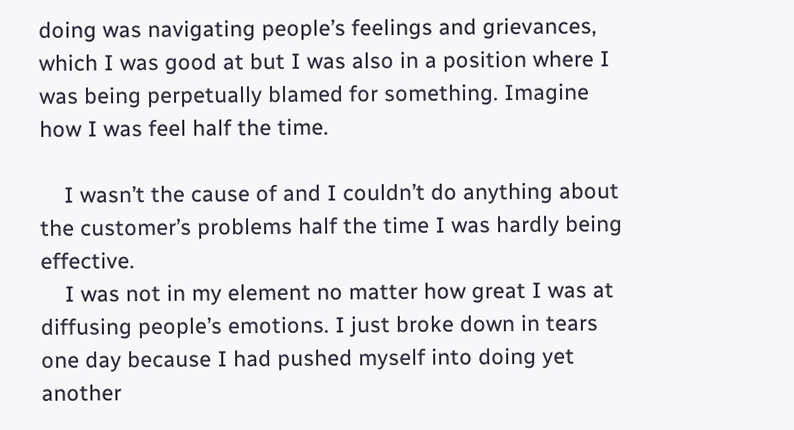doing was navigating people’s feelings and grievances, which I was good at but I was also in a position where I was being perpetually blamed for something. Imagine how I was feel half the time.

    I wasn’t the cause of and I couldn’t do anything about the customer’s problems half the time I was hardly being effective.
    I was not in my element no matter how great I was at diffusing people’s emotions. I just broke down in tears one day because I had pushed myself into doing yet another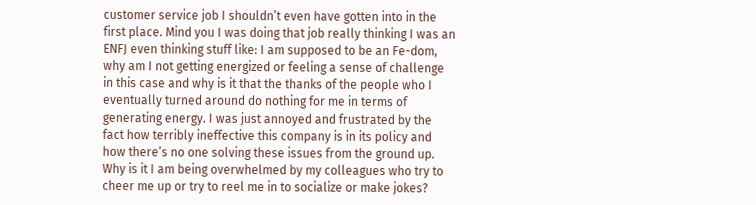customer service job I shouldn’t even have gotten into in the first place. Mind you I was doing that job really thinking I was an ENFJ even thinking stuff like: I am supposed to be an Fe-dom, why am I not getting energized or feeling a sense of challenge in this case and why is it that the thanks of the people who I eventually turned around do nothing for me in terms of generating energy. I was just annoyed and frustrated by the fact how terribly ineffective this company is in its policy and how there’s no one solving these issues from the ground up. Why is it I am being overwhelmed by my colleagues who try to cheer me up or try to reel me in to socialize or make jokes?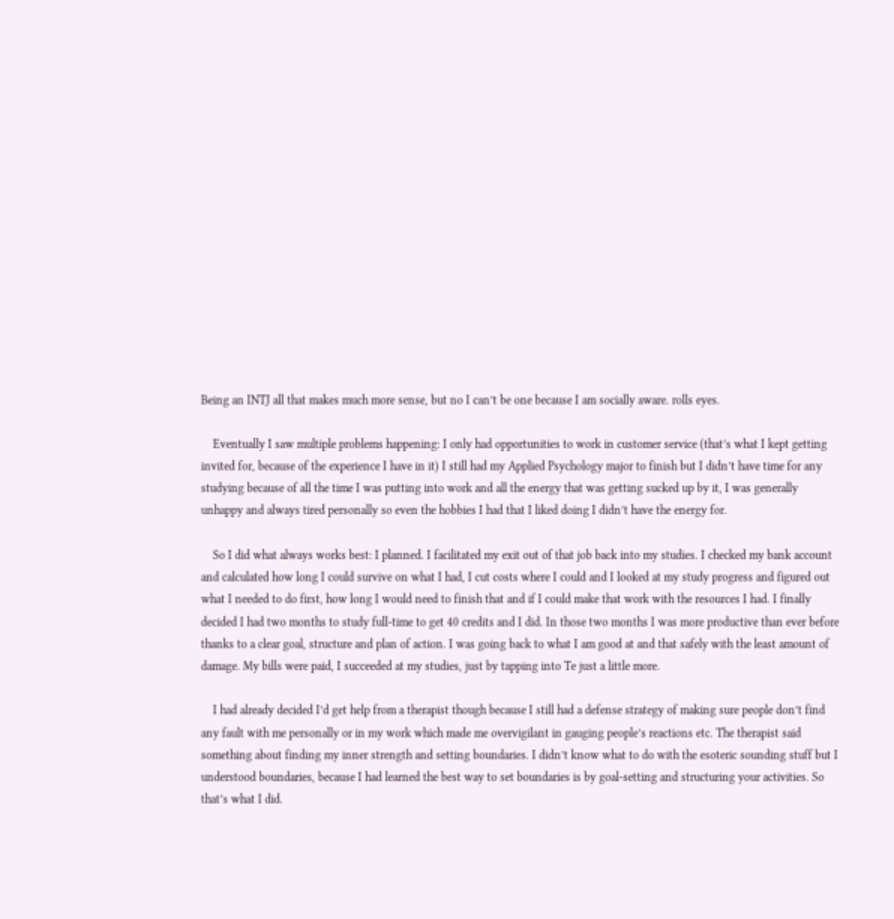Being an INTJ all that makes much more sense, but no I can’t be one because I am socially aware. rolls eyes.

    Eventually I saw multiple problems happening: I only had opportunities to work in customer service (that’s what I kept getting invited for, because of the experience I have in it) I still had my Applied Psychology major to finish but I didn’t have time for any studying because of all the time I was putting into work and all the energy that was getting sucked up by it, I was generally unhappy and always tired personally so even the hobbies I had that I liked doing I didn’t have the energy for.

    So I did what always works best: I planned. I facilitated my exit out of that job back into my studies. I checked my bank account and calculated how long I could survive on what I had, I cut costs where I could and I looked at my study progress and figured out what I needed to do first, how long I would need to finish that and if I could make that work with the resources I had. I finally decided I had two months to study full-time to get 40 credits and I did. In those two months I was more productive than ever before thanks to a clear goal, structure and plan of action. I was going back to what I am good at and that safely with the least amount of damage. My bills were paid, I succeeded at my studies, just by tapping into Te just a little more.

    I had already decided I’d get help from a therapist though because I still had a defense strategy of making sure people don’t find any fault with me personally or in my work which made me overvigilant in gauging people’s reactions etc. The therapist said something about finding my inner strength and setting boundaries. I didn’t know what to do with the esoteric sounding stuff but I understood boundaries, because I had learned the best way to set boundaries is by goal-setting and structuring your activities. So that’s what I did.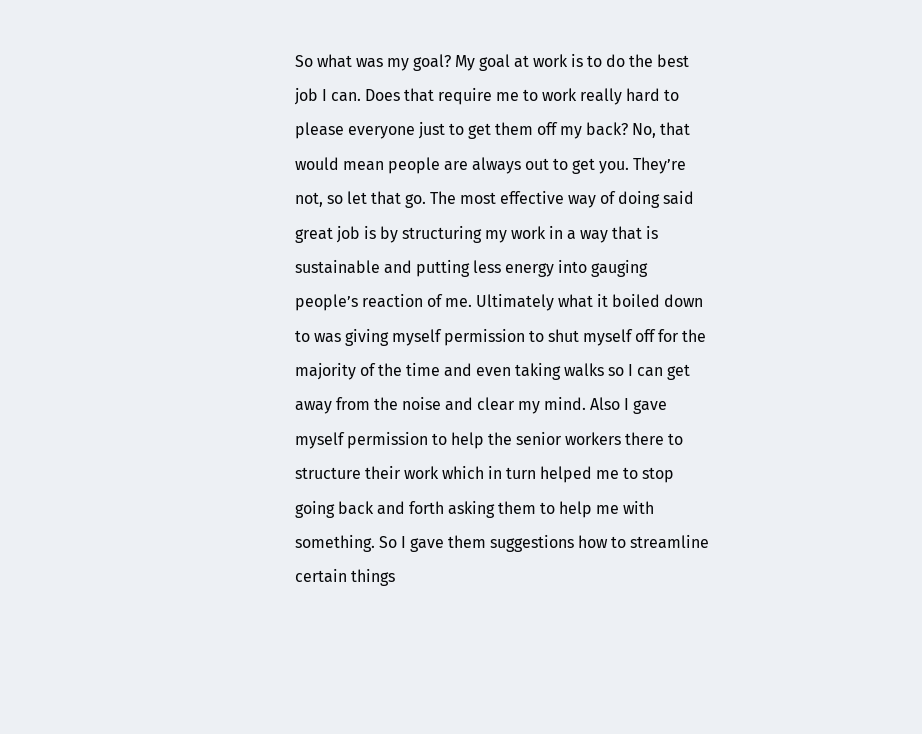So what was my goal? My goal at work is to do the best job I can. Does that require me to work really hard to please everyone just to get them off my back? No, that would mean people are always out to get you. They’re not, so let that go. The most effective way of doing said great job is by structuring my work in a way that is sustainable and putting less energy into gauging people’s reaction of me. Ultimately what it boiled down to was giving myself permission to shut myself off for the majority of the time and even taking walks so I can get away from the noise and clear my mind. Also I gave myself permission to help the senior workers there to structure their work which in turn helped me to stop going back and forth asking them to help me with something. So I gave them suggestions how to streamline certain things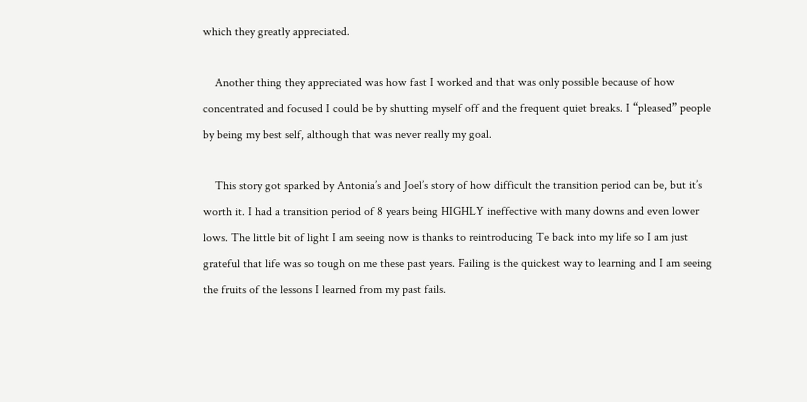which they greatly appreciated.

    Another thing they appreciated was how fast I worked and that was only possible because of how concentrated and focused I could be by shutting myself off and the frequent quiet breaks. I “pleased” people by being my best self, although that was never really my goal.

    This story got sparked by Antonia’s and Joel’s story of how difficult the transition period can be, but it’s worth it. I had a transition period of 8 years being HIGHLY ineffective with many downs and even lower lows. The little bit of light I am seeing now is thanks to reintroducing Te back into my life so I am just grateful that life was so tough on me these past years. Failing is the quickest way to learning and I am seeing the fruits of the lessons I learned from my past fails.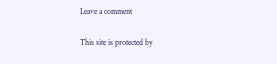Leave a comment

This site is protected by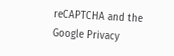reCAPTCHA and the Google Privacy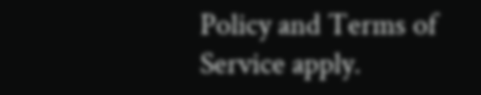Policy and Terms of Service apply.